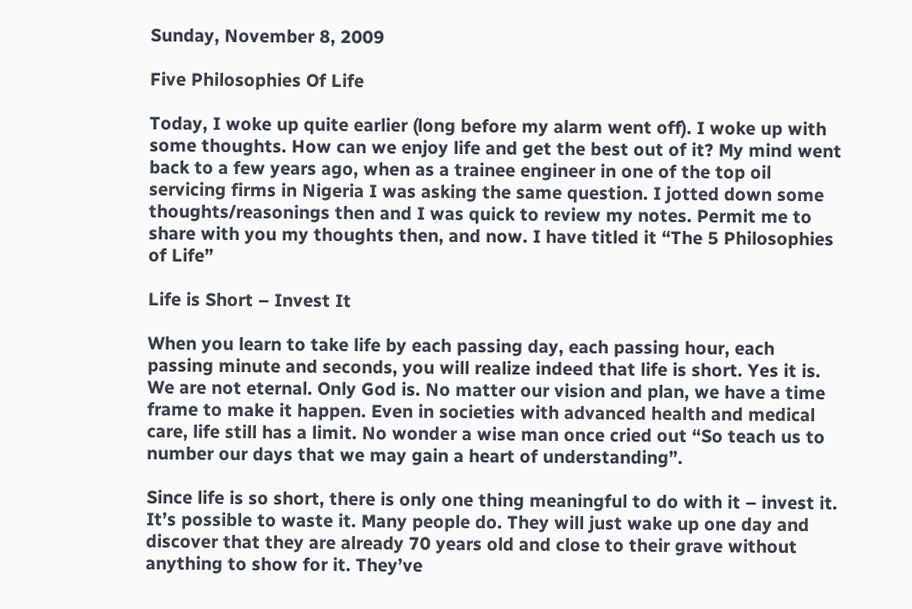Sunday, November 8, 2009

Five Philosophies Of Life

Today, I woke up quite earlier (long before my alarm went off). I woke up with some thoughts. How can we enjoy life and get the best out of it? My mind went back to a few years ago, when as a trainee engineer in one of the top oil servicing firms in Nigeria I was asking the same question. I jotted down some thoughts/reasonings then and I was quick to review my notes. Permit me to share with you my thoughts then, and now. I have titled it “The 5 Philosophies of Life”

Life is Short – Invest It

When you learn to take life by each passing day, each passing hour, each passing minute and seconds, you will realize indeed that life is short. Yes it is. We are not eternal. Only God is. No matter our vision and plan, we have a time frame to make it happen. Even in societies with advanced health and medical care, life still has a limit. No wonder a wise man once cried out “So teach us to number our days that we may gain a heart of understanding”.

Since life is so short, there is only one thing meaningful to do with it – invest it. It’s possible to waste it. Many people do. They will just wake up one day and discover that they are already 70 years old and close to their grave without anything to show for it. They’ve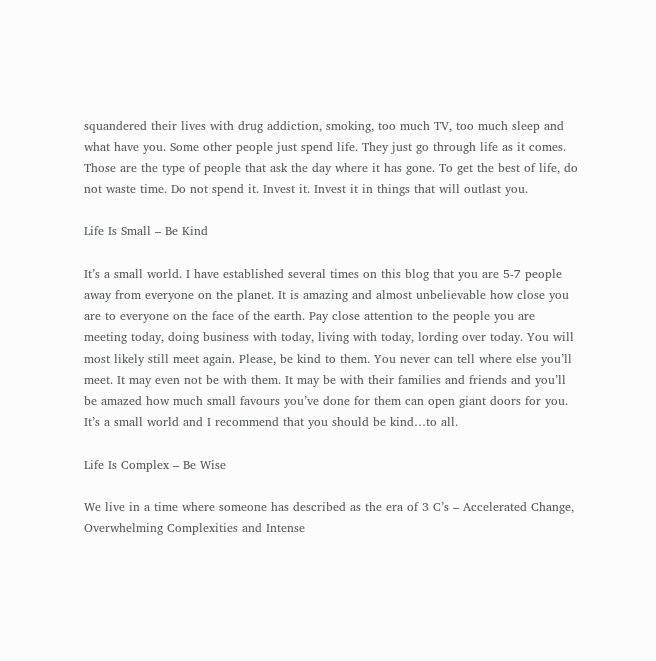squandered their lives with drug addiction, smoking, too much TV, too much sleep and what have you. Some other people just spend life. They just go through life as it comes. Those are the type of people that ask the day where it has gone. To get the best of life, do not waste time. Do not spend it. Invest it. Invest it in things that will outlast you.

Life Is Small – Be Kind

It’s a small world. I have established several times on this blog that you are 5-7 people away from everyone on the planet. It is amazing and almost unbelievable how close you are to everyone on the face of the earth. Pay close attention to the people you are meeting today, doing business with today, living with today, lording over today. You will most likely still meet again. Please, be kind to them. You never can tell where else you’ll meet. It may even not be with them. It may be with their families and friends and you’ll be amazed how much small favours you’ve done for them can open giant doors for you. It’s a small world and I recommend that you should be kind…to all.

Life Is Complex – Be Wise

We live in a time where someone has described as the era of 3 C’s – Accelerated Change, Overwhelming Complexities and Intense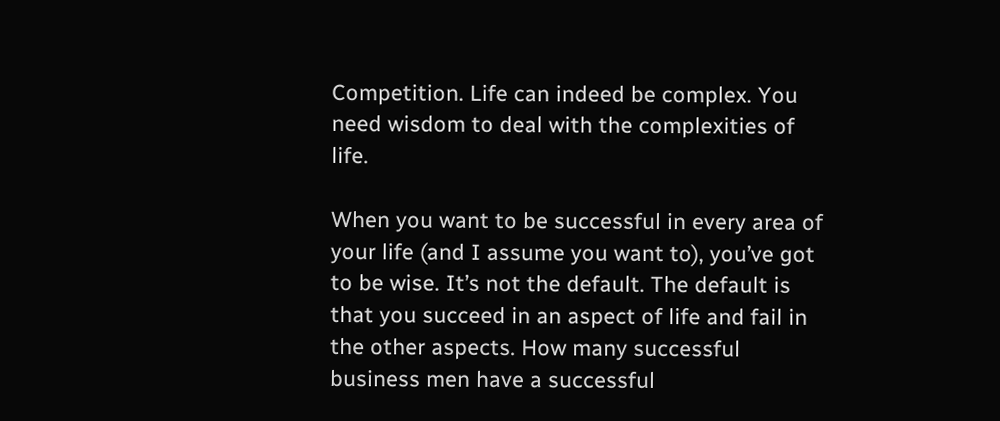Competition. Life can indeed be complex. You need wisdom to deal with the complexities of life.

When you want to be successful in every area of your life (and I assume you want to), you’ve got to be wise. It’s not the default. The default is that you succeed in an aspect of life and fail in the other aspects. How many successful business men have a successful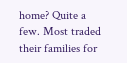home? Quite a few. Most traded their families for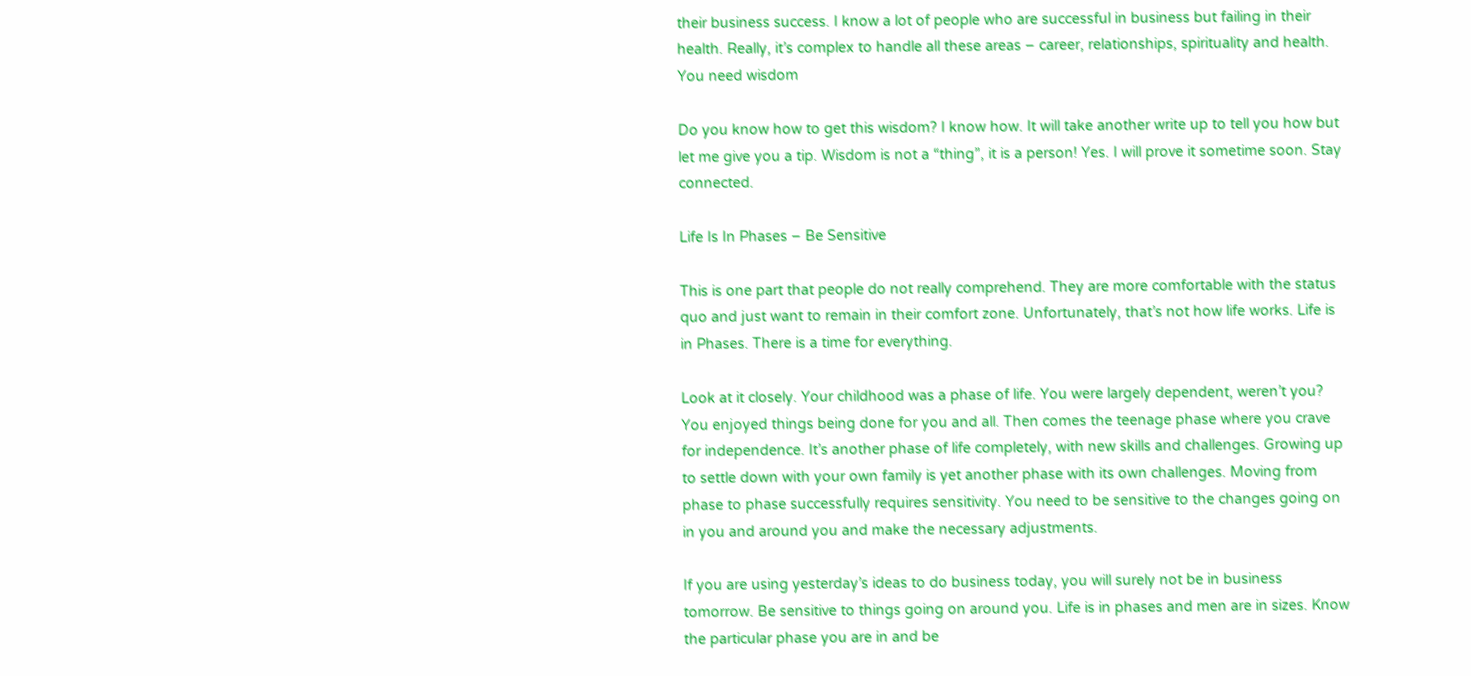their business success. I know a lot of people who are successful in business but failing in their health. Really, it’s complex to handle all these areas – career, relationships, spirituality and health. You need wisdom

Do you know how to get this wisdom? I know how. It will take another write up to tell you how but let me give you a tip. Wisdom is not a “thing”, it is a person! Yes. I will prove it sometime soon. Stay connected.

Life Is In Phases – Be Sensitive

This is one part that people do not really comprehend. They are more comfortable with the status quo and just want to remain in their comfort zone. Unfortunately, that’s not how life works. Life is in Phases. There is a time for everything.

Look at it closely. Your childhood was a phase of life. You were largely dependent, weren’t you? You enjoyed things being done for you and all. Then comes the teenage phase where you crave for independence. It’s another phase of life completely, with new skills and challenges. Growing up to settle down with your own family is yet another phase with its own challenges. Moving from phase to phase successfully requires sensitivity. You need to be sensitive to the changes going on in you and around you and make the necessary adjustments.

If you are using yesterday’s ideas to do business today, you will surely not be in business tomorrow. Be sensitive to things going on around you. Life is in phases and men are in sizes. Know the particular phase you are in and be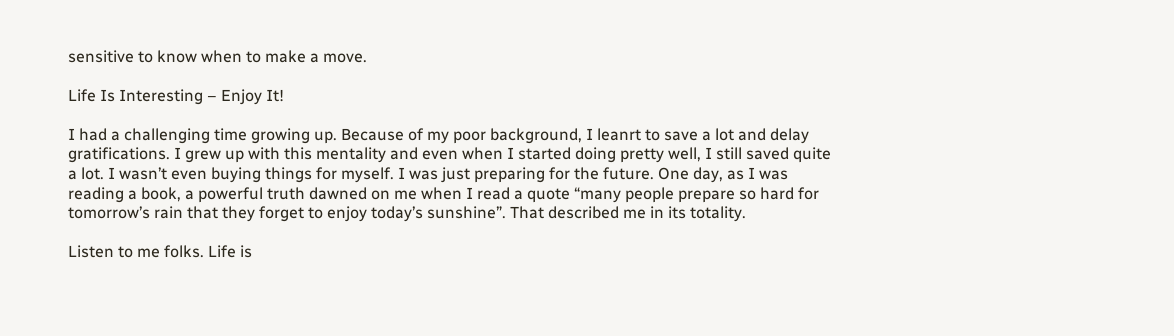sensitive to know when to make a move.

Life Is Interesting – Enjoy It!

I had a challenging time growing up. Because of my poor background, I leanrt to save a lot and delay gratifications. I grew up with this mentality and even when I started doing pretty well, I still saved quite a lot. I wasn’t even buying things for myself. I was just preparing for the future. One day, as I was reading a book, a powerful truth dawned on me when I read a quote “many people prepare so hard for tomorrow’s rain that they forget to enjoy today’s sunshine”. That described me in its totality.

Listen to me folks. Life is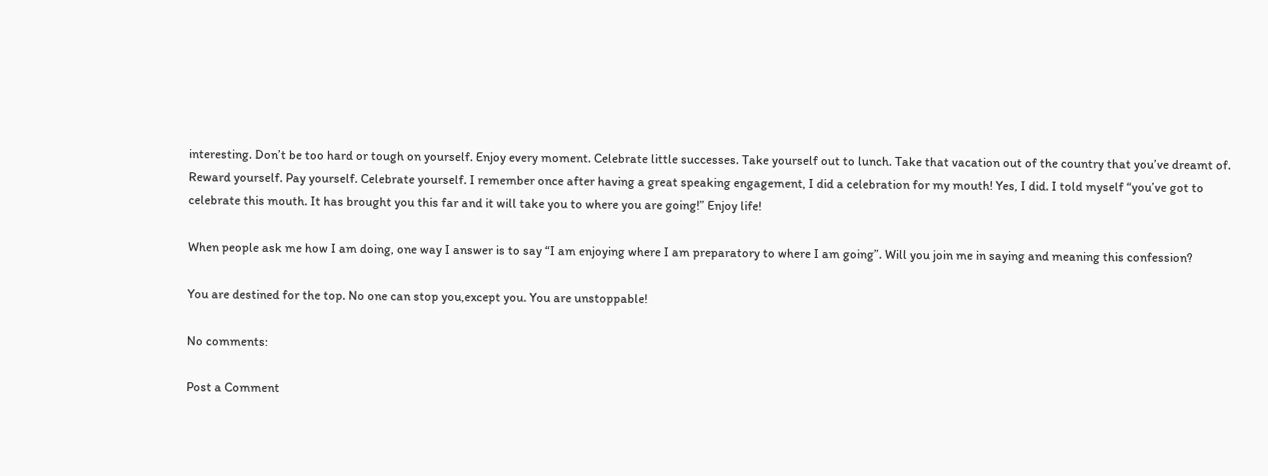interesting. Don’t be too hard or tough on yourself. Enjoy every moment. Celebrate little successes. Take yourself out to lunch. Take that vacation out of the country that you’ve dreamt of. Reward yourself. Pay yourself. Celebrate yourself. I remember once after having a great speaking engagement, I did a celebration for my mouth! Yes, I did. I told myself “you’ve got to celebrate this mouth. It has brought you this far and it will take you to where you are going!” Enjoy life!

When people ask me how I am doing, one way I answer is to say “I am enjoying where I am preparatory to where I am going”. Will you join me in saying and meaning this confession?

You are destined for the top. No one can stop you,except you. You are unstoppable!

No comments:

Post a Comment